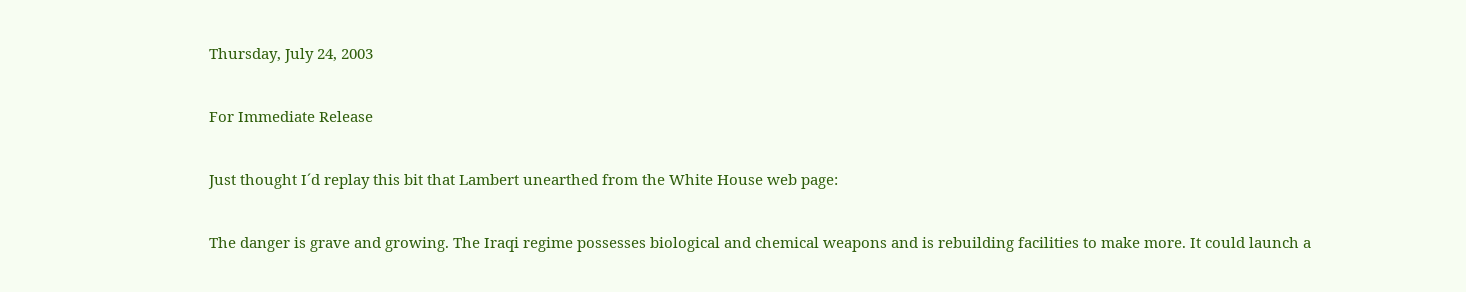Thursday, July 24, 2003

For Immediate Release

Just thought I´d replay this bit that Lambert unearthed from the White House web page:

The danger is grave and growing. The Iraqi regime possesses biological and chemical weapons and is rebuilding facilities to make more. It could launch a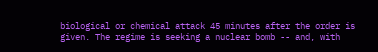biological or chemical attack 45 minutes after the order is given. The regime is seeking a nuclear bomb -- and, with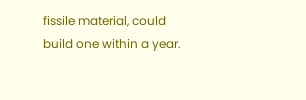fissile material, could build one within a year.